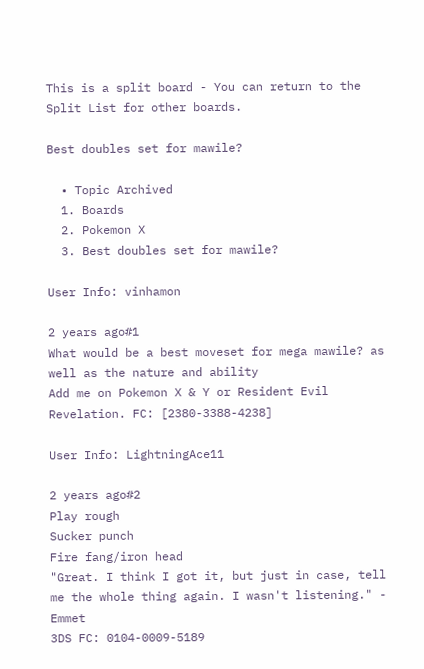This is a split board - You can return to the Split List for other boards.

Best doubles set for mawile?

  • Topic Archived
  1. Boards
  2. Pokemon X
  3. Best doubles set for mawile?

User Info: vinhamon

2 years ago#1
What would be a best moveset for mega mawile? as well as the nature and ability
Add me on Pokemon X & Y or Resident Evil Revelation. FC: [2380-3388-4238]

User Info: LightningAce11

2 years ago#2
Play rough
Sucker punch
Fire fang/iron head
"Great. I think I got it, but just in case, tell me the whole thing again. I wasn't listening." - Emmet
3DS FC: 0104-0009-5189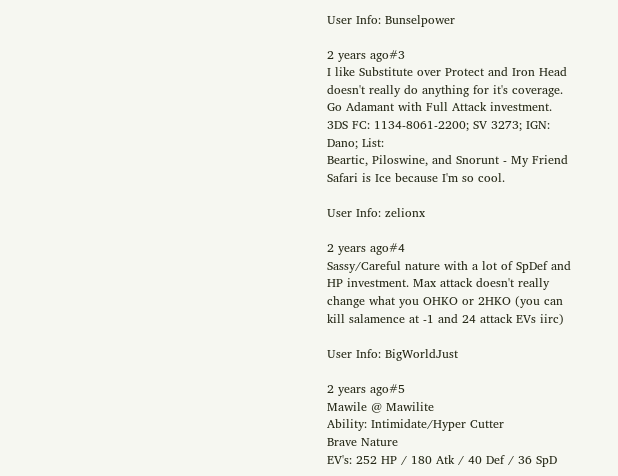User Info: Bunselpower

2 years ago#3
I like Substitute over Protect and Iron Head doesn't really do anything for it's coverage. Go Adamant with Full Attack investment.
3DS FC: 1134-8061-2200; SV 3273; IGN: Dano; List:
Beartic, Piloswine, and Snorunt - My Friend Safari is Ice because I'm so cool.

User Info: zelionx

2 years ago#4
Sassy/Careful nature with a lot of SpDef and HP investment. Max attack doesn't really change what you OHKO or 2HKO (you can kill salamence at -1 and 24 attack EVs iirc)

User Info: BigWorldJust

2 years ago#5
Mawile @ Mawilite
Ability: Intimidate/Hyper Cutter
Brave Nature
EV's: 252 HP / 180 Atk / 40 Def / 36 SpD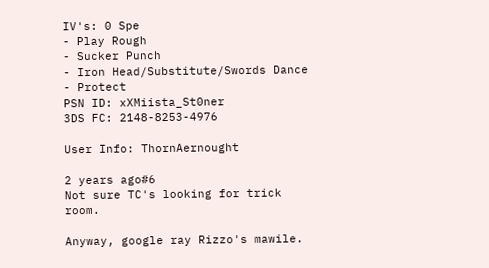IV's: 0 Spe
- Play Rough
- Sucker Punch
- Iron Head/Substitute/Swords Dance
- Protect
PSN ID: xXMiista_St0ner
3DS FC: 2148-8253-4976

User Info: ThornAernought

2 years ago#6
Not sure TC's looking for trick room.

Anyway, google ray Rizzo's mawile.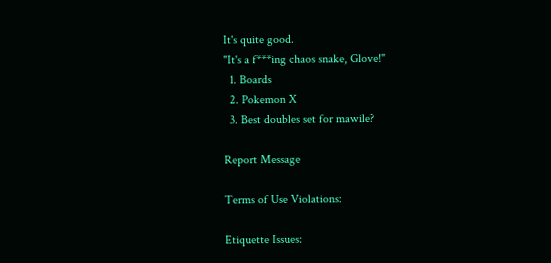It's quite good.
"It's a f***ing chaos snake, Glove!"
  1. Boards
  2. Pokemon X
  3. Best doubles set for mawile?

Report Message

Terms of Use Violations:

Etiquette Issues: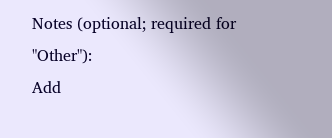Notes (optional; required for "Other"):
Add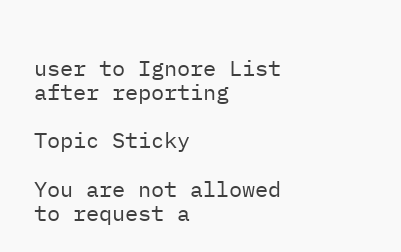user to Ignore List after reporting

Topic Sticky

You are not allowed to request a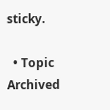sticky.

  • Topic Archived